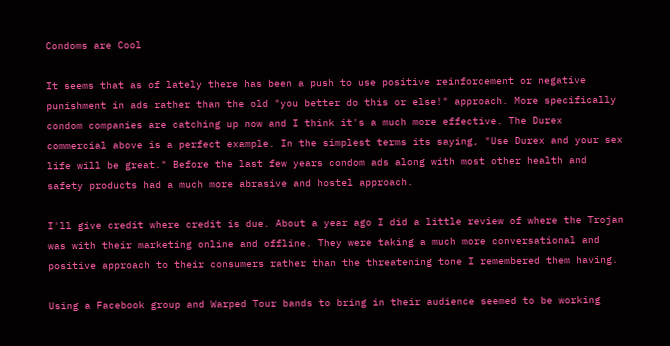Condoms are Cool

It seems that as of lately there has been a push to use positive reinforcement or negative punishment in ads rather than the old "you better do this or else!" approach. More specifically condom companies are catching up now and I think it's a much more effective. The Durex commercial above is a perfect example. In the simplest terms its saying, "Use Durex and your sex life will be great." Before the last few years condom ads along with most other health and safety products had a much more abrasive and hostel approach.

I'll give credit where credit is due. About a year ago I did a little review of where the Trojan was with their marketing online and offline. They were taking a much more conversational and positive approach to their consumers rather than the threatening tone I remembered them having.

Using a Facebook group and Warped Tour bands to bring in their audience seemed to be working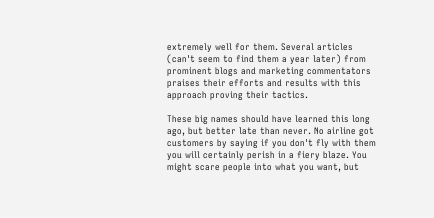extremely well for them. Several articles (can't seem to find them a year later) from prominent blogs and marketing commentators praises their efforts and results with this approach proving their tactics.

These big names should have learned this long ago, but better late than never. No airline got customers by saying if you don't fly with them you will certainly perish in a fiery blaze. You might scare people into what you want, but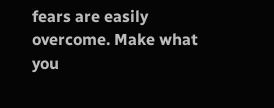fears are easily overcome. Make what you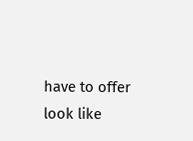have to offer look like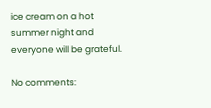ice cream on a hot summer night and everyone will be grateful.

No comments: